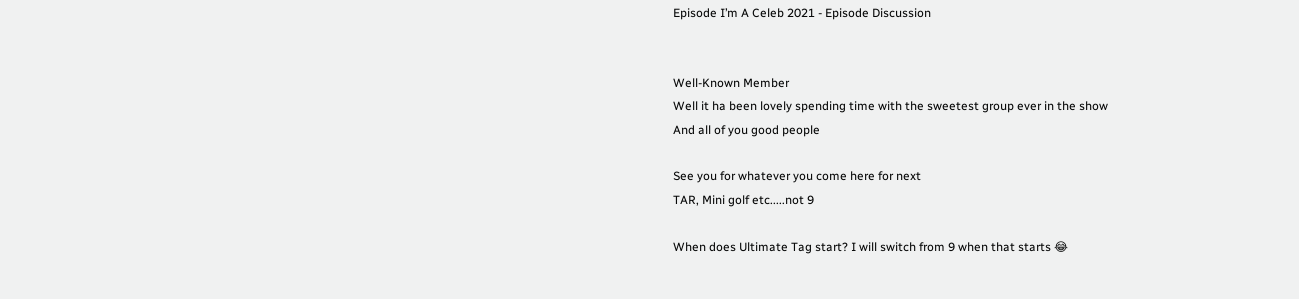Episode I’m A Celeb 2021 - Episode Discussion


Well-Known Member
Well it ha been lovely spending time with the sweetest group ever in the show
And all of you good people

See you for whatever you come here for next
TAR, Mini golf etc.....not 9

When does Ultimate Tag start? I will switch from 9 when that starts 😂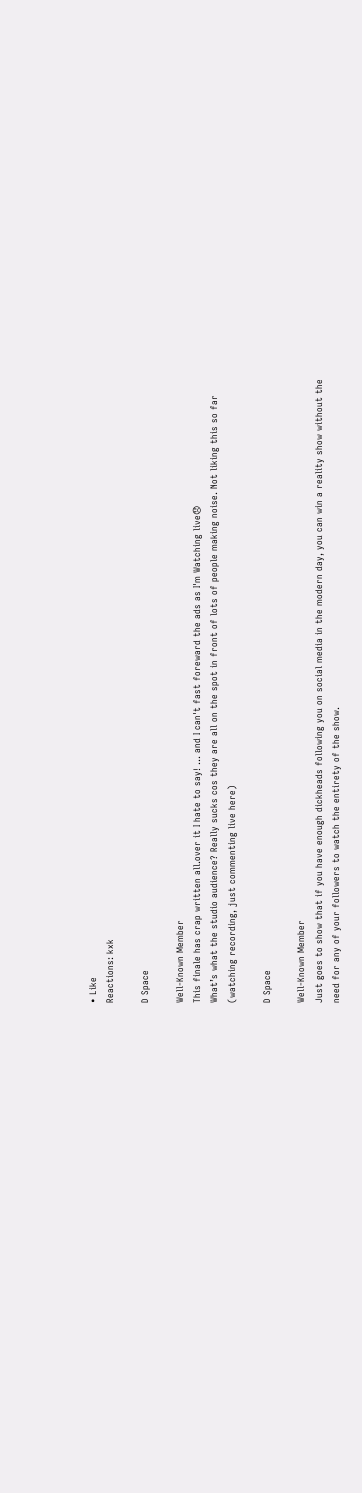• Like
Reactions: kxk

D Space

Well-Known Member
This finale has crap written all.over it I hate to say! ... and I can't fast foreward the ads as I'm Watching live😞
What’s what the studio audience? Really sucks cos they are all on the spot in front of lots of people making noise. Not liking this so far (watching recording, just commenting live here)

D Space

Well-Known Member
Just goes to show that if you have enough dickheads following you on social media in the modern day, you can win a reality show without the need for any of your followers to watch the entirety of the show.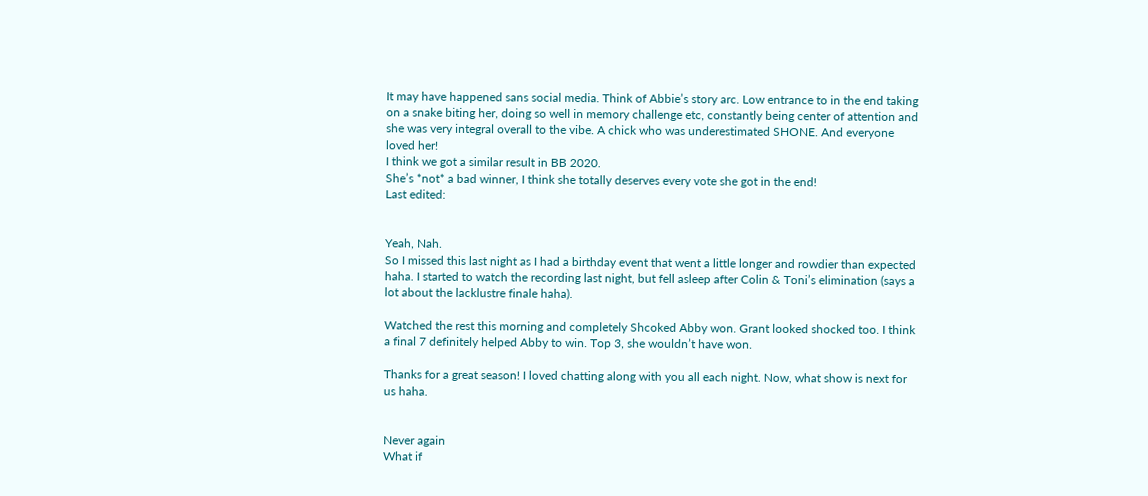It may have happened sans social media. Think of Abbie’s story arc. Low entrance to in the end taking on a snake biting her, doing so well in memory challenge etc, constantly being center of attention and she was very integral overall to the vibe. A chick who was underestimated SHONE. And everyone loved her!
I think we got a similar result in BB 2020.
She’s *not* a bad winner, I think she totally deserves every vote she got in the end!
Last edited:


Yeah, Nah.
So I missed this last night as I had a birthday event that went a little longer and rowdier than expected haha. I started to watch the recording last night, but fell asleep after Colin & Toni’s elimination (says a lot about the lacklustre finale haha).

Watched the rest this morning and completely Shcoked Abby won. Grant looked shocked too. I think a final 7 definitely helped Abby to win. Top 3, she wouldn’t have won.

Thanks for a great season! I loved chatting along with you all each night. Now, what show is next for us haha.


Never again
What if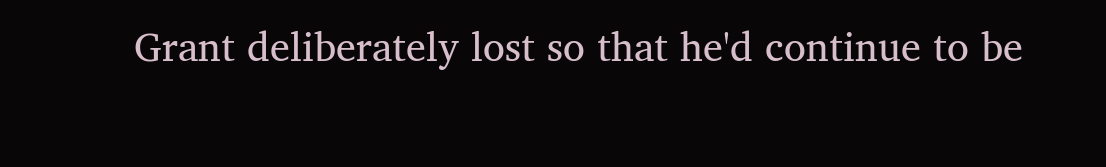Grant deliberately lost so that he'd continue to be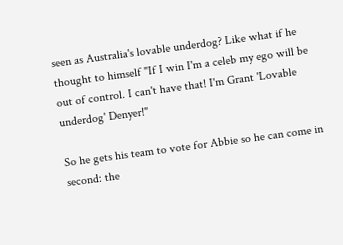seen as Australia's lovable underdog? Like what if he thought to himself "If I win I'm a celeb my ego will be out of control. I can't have that! I'm Grant 'Lovable underdog' Denyer!"

So he gets his team to vote for Abbie so he can come in second: the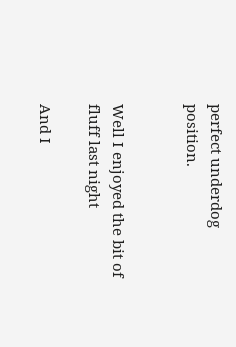perfect underdog position.


Well I enjoyed the bit of fluff last night

And I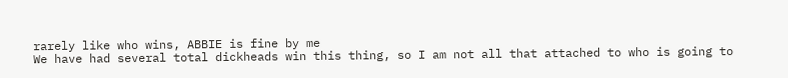rarely like who wins, ABBIE is fine by me
We have had several total dickheads win this thing, so I am not all that attached to who is going to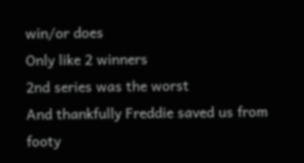win/or does
Only like 2 winners
2nd series was the worst
And thankfully Freddie saved us from footy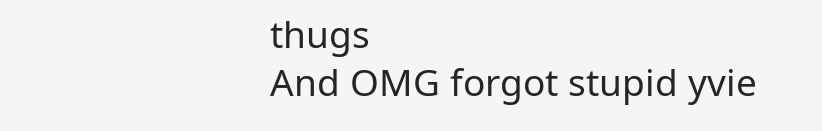thugs
And OMG forgot stupid yvie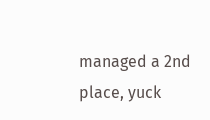managed a 2nd place, yuck